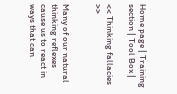Home page | Training section | Tool Box |

<< Thinking fallacies >>


Many of our natural thinking reflexes cause us to react in ways that can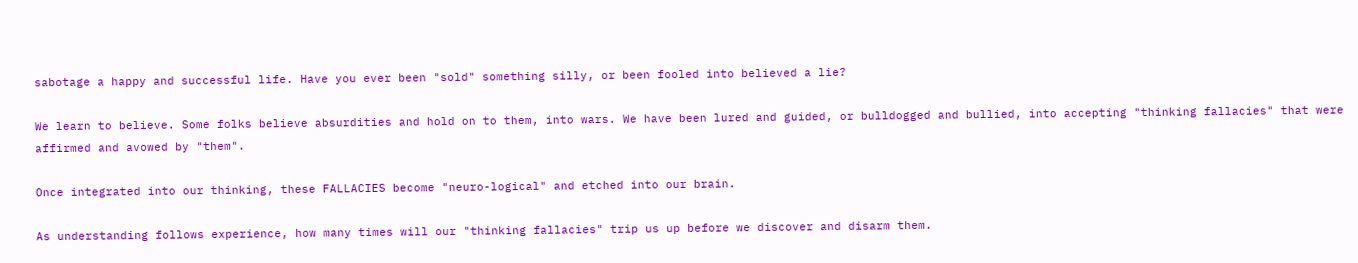sabotage a happy and successful life. Have you ever been "sold" something silly, or been fooled into believed a lie?

We learn to believe. Some folks believe absurdities and hold on to them, into wars. We have been lured and guided, or bulldogged and bullied, into accepting "thinking fallacies" that were affirmed and avowed by "them".

Once integrated into our thinking, these FALLACIES become "neuro-logical" and etched into our brain.

As understanding follows experience, how many times will our "thinking fallacies" trip us up before we discover and disarm them.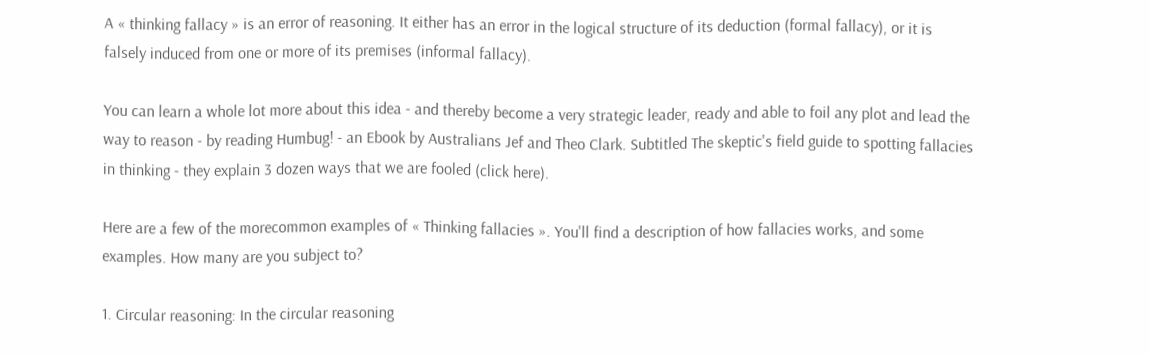A « thinking fallacy » is an error of reasoning. It either has an error in the logical structure of its deduction (formal fallacy), or it is falsely induced from one or more of its premises (informal fallacy).

You can learn a whole lot more about this idea - and thereby become a very strategic leader, ready and able to foil any plot and lead the way to reason - by reading Humbug! - an Ebook by Australians Jef and Theo Clark. Subtitled The skeptic's field guide to spotting fallacies in thinking - they explain 3 dozen ways that we are fooled (click here).

Here are a few of the morecommon examples of « Thinking fallacies ». You'll find a description of how fallacies works, and some examples. How many are you subject to?

1. Circular reasoning: In the circular reasoning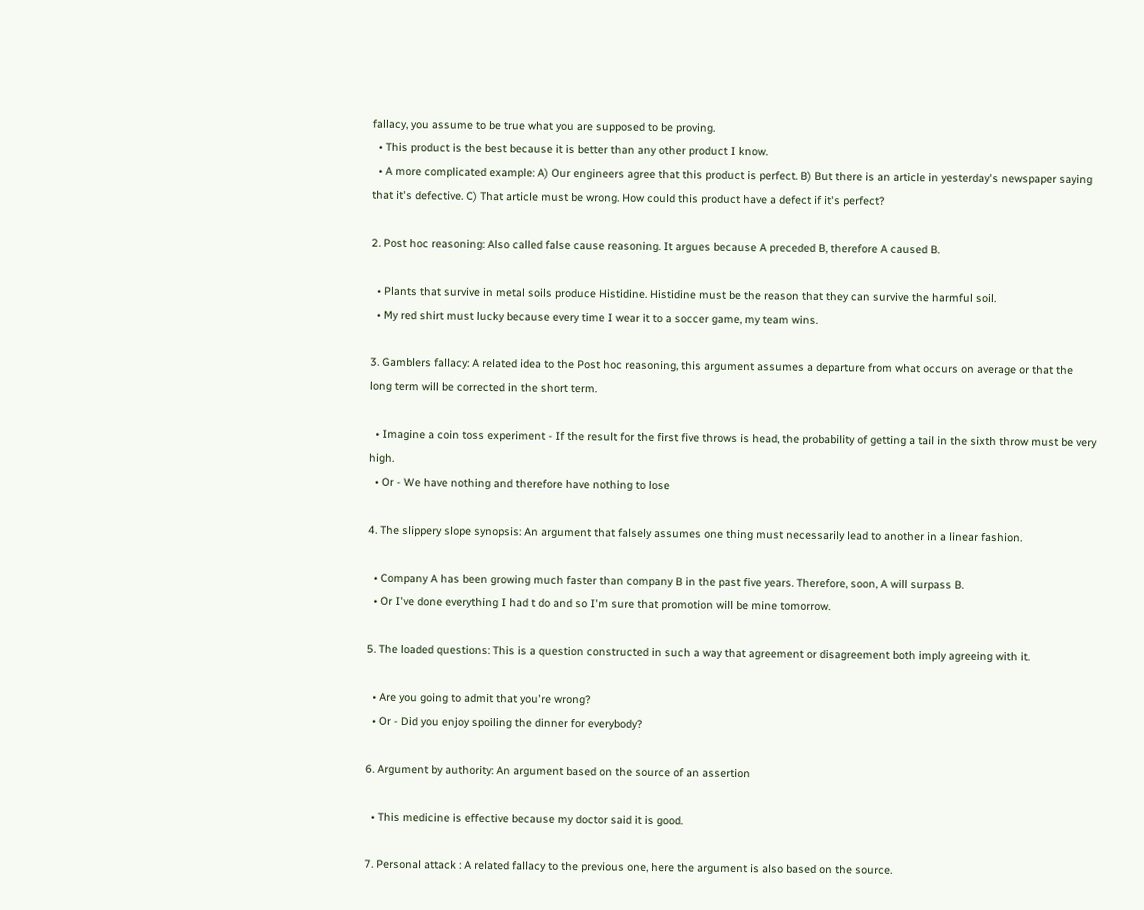fallacy, you assume to be true what you are supposed to be proving.
  • This product is the best because it is better than any other product I know.
  • A more complicated example: A) Our engineers agree that this product is perfect. B) But there is an article in yesterday's newspaper saying that it's defective. C) That article must be wrong. How could this product have a defect if it's perfect?

2. Post hoc reasoning: Also called false cause reasoning. It argues because A preceded B, therefore A caused B.

  • Plants that survive in metal soils produce Histidine. Histidine must be the reason that they can survive the harmful soil.
  • My red shirt must lucky because every time I wear it to a soccer game, my team wins.

3. Gamblers fallacy: A related idea to the Post hoc reasoning, this argument assumes a departure from what occurs on average or that the long term will be corrected in the short term.

  • Imagine a coin toss experiment - If the result for the first five throws is head, the probability of getting a tail in the sixth throw must be very high.
  • Or - We have nothing and therefore have nothing to lose

4. The slippery slope synopsis: An argument that falsely assumes one thing must necessarily lead to another in a linear fashion.

  • Company A has been growing much faster than company B in the past five years. Therefore, soon, A will surpass B.
  • Or I've done everything I had t do and so I'm sure that promotion will be mine tomorrow.

5. The loaded questions: This is a question constructed in such a way that agreement or disagreement both imply agreeing with it.

  • Are you going to admit that you're wrong?
  • Or - Did you enjoy spoiling the dinner for everybody?

6. Argument by authority: An argument based on the source of an assertion

  • This medicine is effective because my doctor said it is good.

7. Personal attack : A related fallacy to the previous one, here the argument is also based on the source.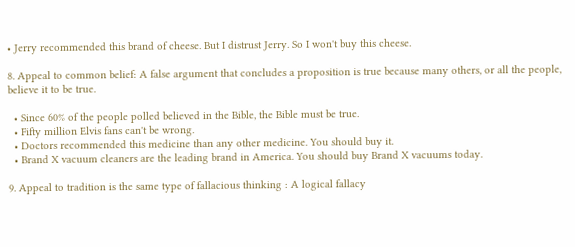• Jerry recommended this brand of cheese. But I distrust Jerry. So I won't buy this cheese.

8. Appeal to common belief: A false argument that concludes a proposition is true because many others, or all the people, believe it to be true.

  • Since 60% of the people polled believed in the Bible, the Bible must be true.
  • Fifty million Elvis fans can't be wrong.
  • Doctors recommended this medicine than any other medicine. You should buy it.
  • Brand X vacuum cleaners are the leading brand in America. You should buy Brand X vacuums today.

9. Appeal to tradition is the same type of fallacious thinking : A logical fallacy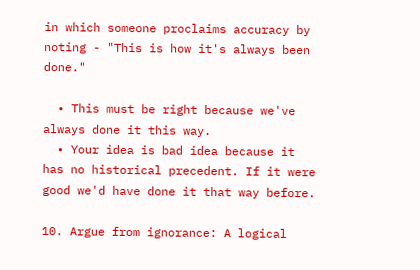in which someone proclaims accuracy by noting - "This is how it's always been done."

  • This must be right because we've always done it this way.
  • Your idea is bad idea because it has no historical precedent. If it were good we'd have done it that way before.

10. Argue from ignorance: A logical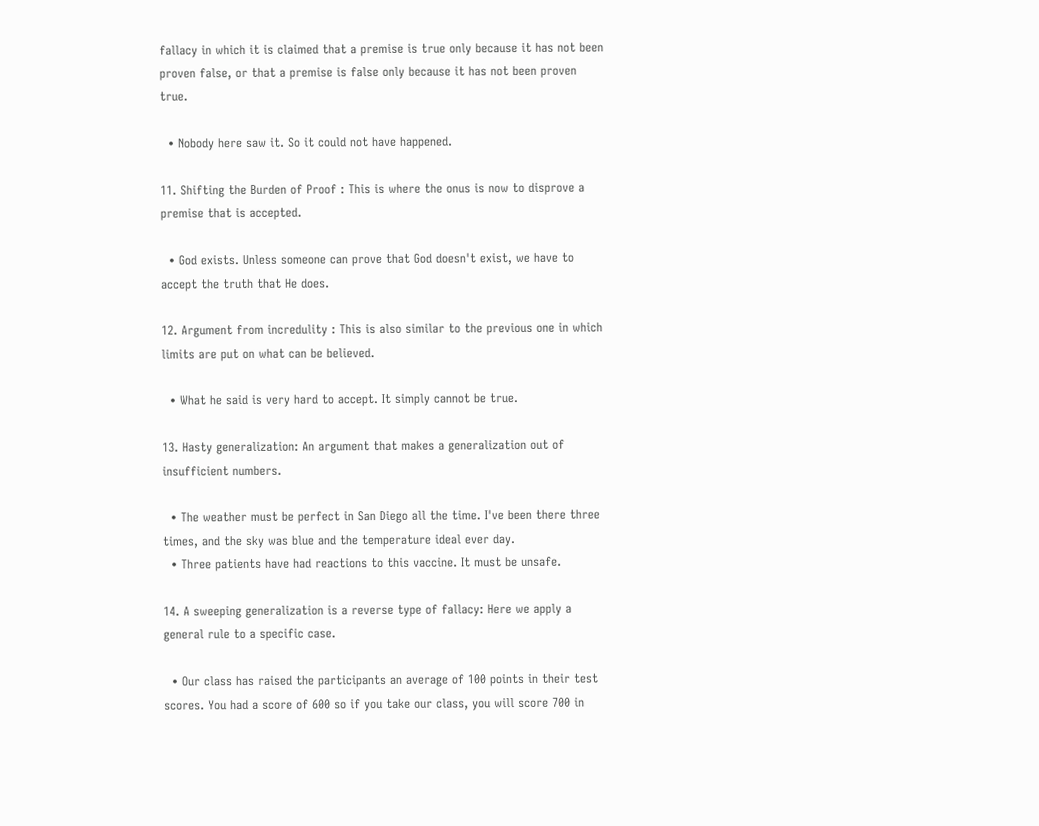fallacy in which it is claimed that a premise is true only because it has not been proven false, or that a premise is false only because it has not been proven true.

  • Nobody here saw it. So it could not have happened.

11. Shifting the Burden of Proof : This is where the onus is now to disprove a premise that is accepted.

  • God exists. Unless someone can prove that God doesn't exist, we have to accept the truth that He does.

12. Argument from incredulity : This is also similar to the previous one in which limits are put on what can be believed.

  • What he said is very hard to accept. It simply cannot be true.

13. Hasty generalization: An argument that makes a generalization out of insufficient numbers.

  • The weather must be perfect in San Diego all the time. I've been there three times, and the sky was blue and the temperature ideal ever day.
  • Three patients have had reactions to this vaccine. It must be unsafe.

14. A sweeping generalization is a reverse type of fallacy: Here we apply a general rule to a specific case.

  • Our class has raised the participants an average of 100 points in their test scores. You had a score of 600 so if you take our class, you will score 700 in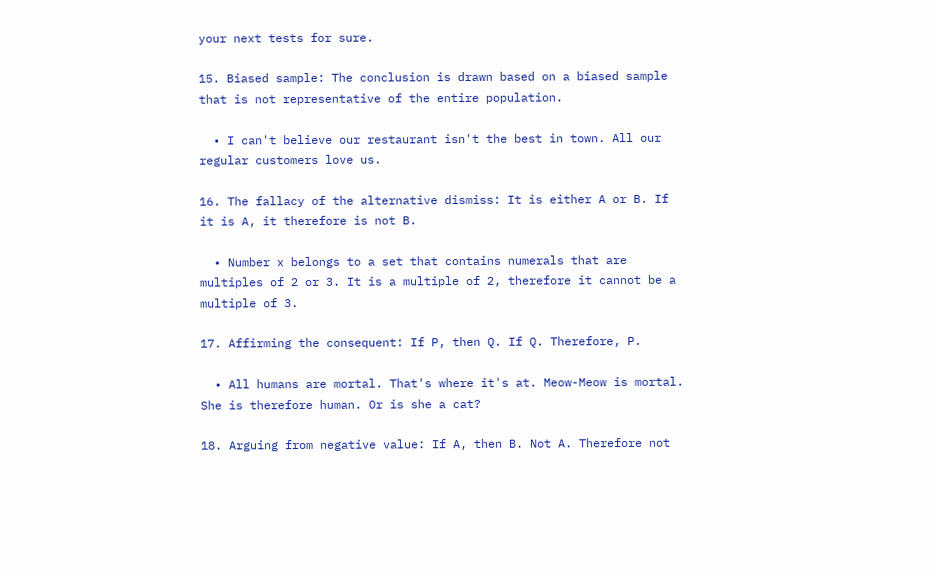your next tests for sure.

15. Biased sample: The conclusion is drawn based on a biased sample that is not representative of the entire population.

  • I can't believe our restaurant isn't the best in town. All our regular customers love us.

16. The fallacy of the alternative dismiss: It is either A or B. If it is A, it therefore is not B.

  • Number x belongs to a set that contains numerals that are multiples of 2 or 3. It is a multiple of 2, therefore it cannot be a multiple of 3.

17. Affirming the consequent: If P, then Q. If Q. Therefore, P.

  • All humans are mortal. That's where it's at. Meow-Meow is mortal. She is therefore human. Or is she a cat?

18. Arguing from negative value: If A, then B. Not A. Therefore not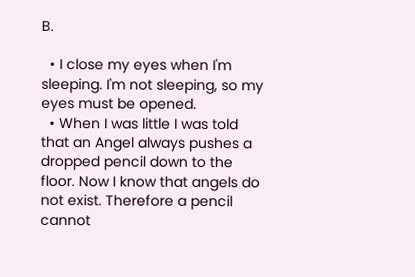B.

  • I close my eyes when I'm sleeping. I'm not sleeping, so my eyes must be opened.
  • When I was little I was told that an Angel always pushes a dropped pencil down to the floor. Now I know that angels do not exist. Therefore a pencil cannot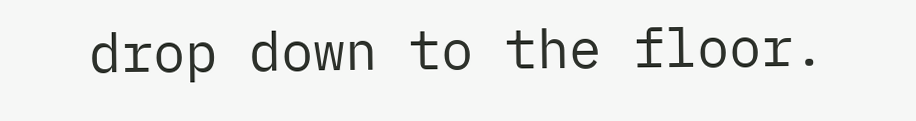drop down to the floor.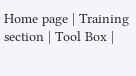Home page | Training section | Tool Box |